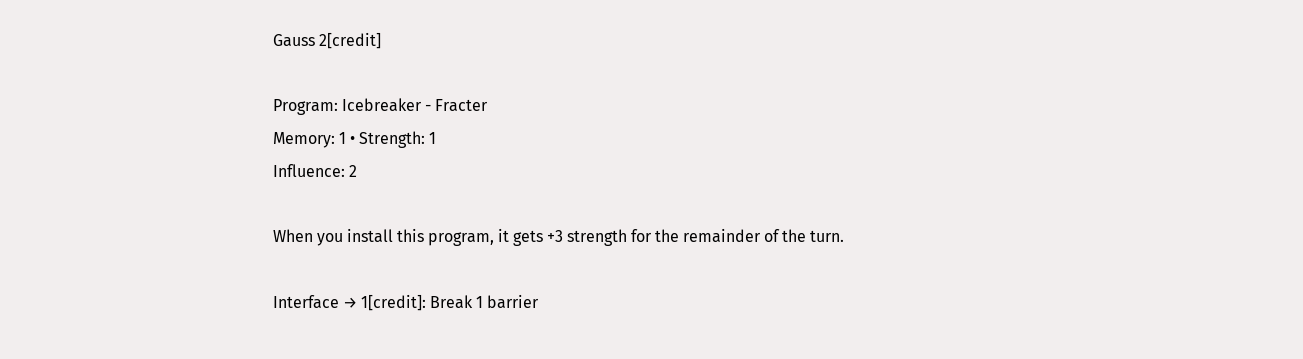Gauss 2[credit]

Program: Icebreaker - Fracter
Memory: 1 • Strength: 1
Influence: 2

When you install this program, it gets +3 strength for the remainder of the turn.

Interface → 1[credit]: Break 1 barrier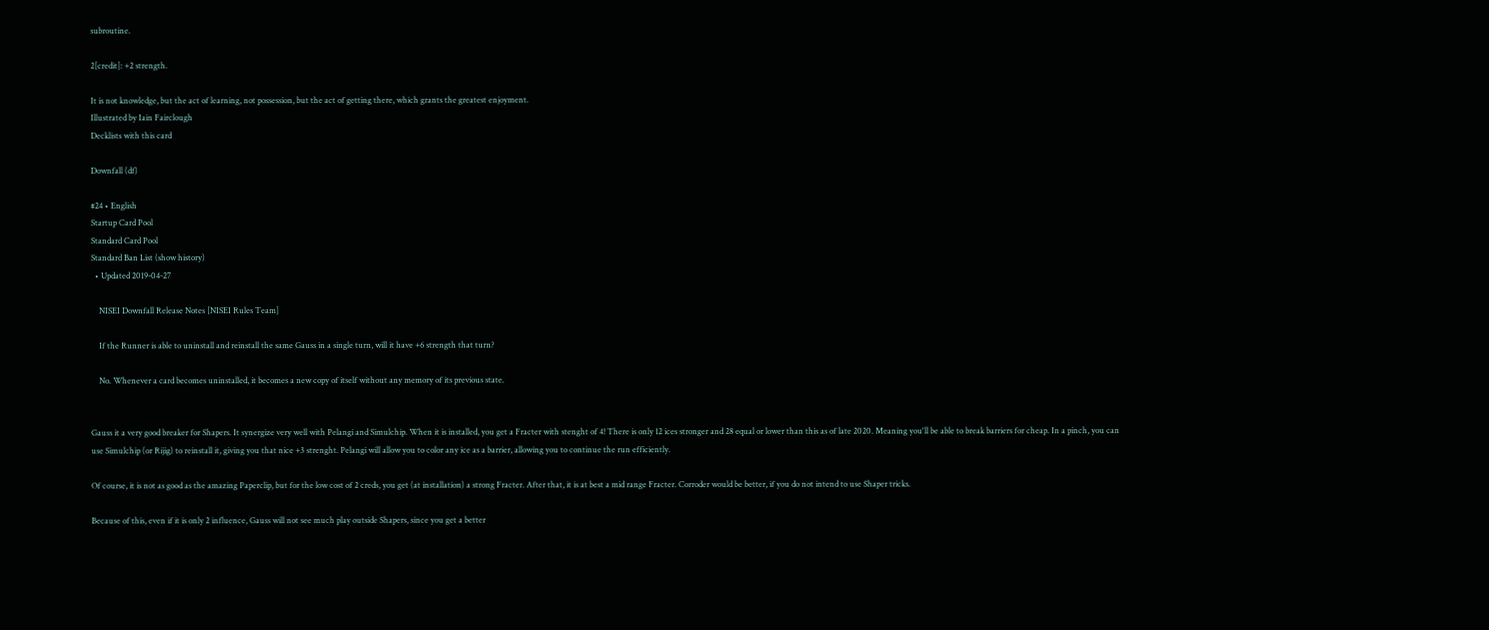subroutine.

2[credit]: +2 strength.

It is not knowledge, but the act of learning, not possession, but the act of getting there, which grants the greatest enjoyment.
Illustrated by Iain Fairclough
Decklists with this card

Downfall (df)

#24 • English
Startup Card Pool
Standard Card Pool
Standard Ban List (show history)
  • Updated 2019-04-27

    NISEI Downfall Release Notes [NISEI Rules Team]

    If the Runner is able to uninstall and reinstall the same Gauss in a single turn, will it have +6 strength that turn?

    No. Whenever a card becomes uninstalled, it becomes a new copy of itself without any memory of its previous state.


Gauss it a very good breaker for Shapers. It synergize very well with Pelangi and Simulchip. When it is installed, you get a Fracter with stenght of 4! There is only 12 ices stronger and 28 equal or lower than this as of late 2020. Meaning you'll be able to break barriers for cheap. In a pinch, you can use Simulchip (or Rijig) to reinstall it, giving you that nice +3 strenght. Pelangi will allow you to color any ice as a barrier, allowing you to continue the run efficiently.

Of course, it is not as good as the amazing Paperclip, but for the low cost of 2 creds, you get (at installation) a strong Fracter. After that, it is at best a mid range Fracter. Corroder would be better, if you do not intend to use Shaper tricks.

Because of this, even if it is only 2 influence, Gauss will not see much play outside Shapers, since you get a better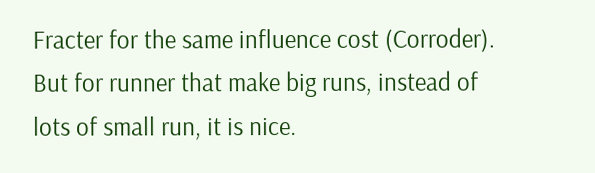Fracter for the same influence cost (Corroder). But for runner that make big runs, instead of lots of small run, it is nice.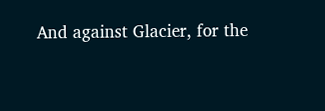And against Glacier, for the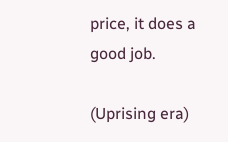price, it does a good job.

(Uprising era)